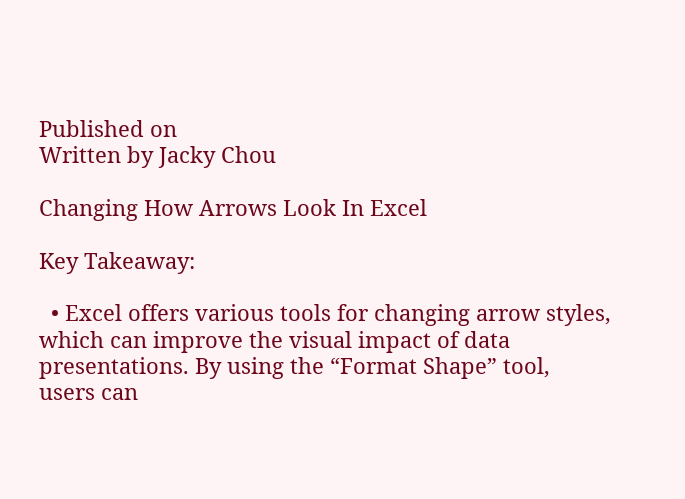Published on
Written by Jacky Chou

Changing How Arrows Look In Excel

Key Takeaway:

  • Excel offers various tools for changing arrow styles, which can improve the visual impact of data presentations. By using the “Format Shape” tool, users can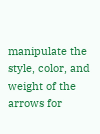manipulate the style, color, and weight of the arrows for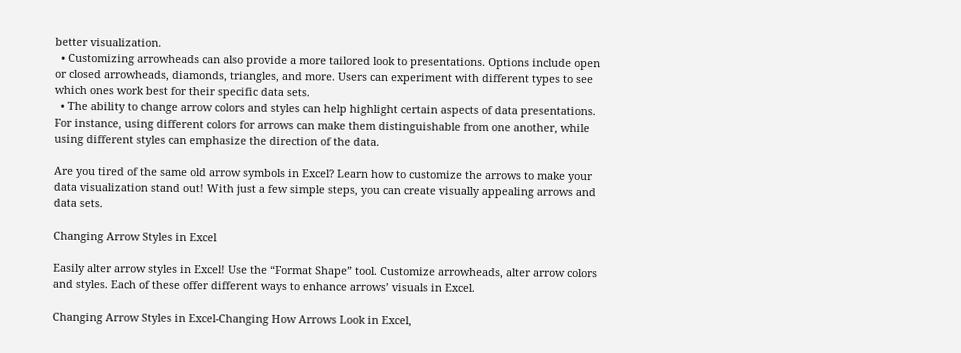better visualization.
  • Customizing arrowheads can also provide a more tailored look to presentations. Options include open or closed arrowheads, diamonds, triangles, and more. Users can experiment with different types to see which ones work best for their specific data sets.
  • The ability to change arrow colors and styles can help highlight certain aspects of data presentations. For instance, using different colors for arrows can make them distinguishable from one another, while using different styles can emphasize the direction of the data.

Are you tired of the same old arrow symbols in Excel? Learn how to customize the arrows to make your data visualization stand out! With just a few simple steps, you can create visually appealing arrows and data sets.

Changing Arrow Styles in Excel

Easily alter arrow styles in Excel! Use the “Format Shape” tool. Customize arrowheads, alter arrow colors and styles. Each of these offer different ways to enhance arrows’ visuals in Excel.

Changing Arrow Styles in Excel-Changing How Arrows Look in Excel,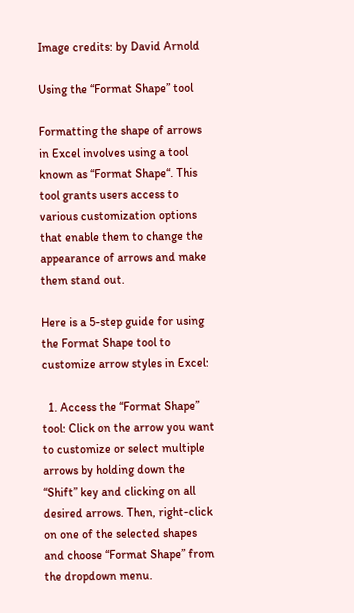Image credits: by David Arnold

Using the “Format Shape” tool

Formatting the shape of arrows in Excel involves using a tool known as “Format Shape“. This tool grants users access to various customization options that enable them to change the appearance of arrows and make them stand out.

Here is a 5-step guide for using the Format Shape tool to customize arrow styles in Excel:

  1. Access the “Format Shape” tool: Click on the arrow you want to customize or select multiple arrows by holding down the “Shift” key and clicking on all desired arrows. Then, right-click on one of the selected shapes and choose “Format Shape” from the dropdown menu.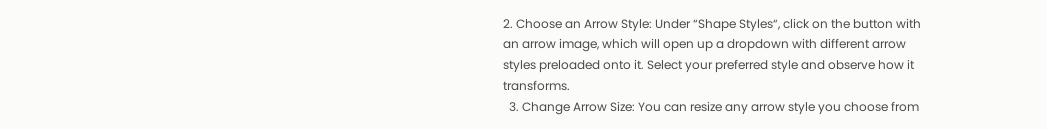2. Choose an Arrow Style: Under “Shape Styles“, click on the button with an arrow image, which will open up a dropdown with different arrow styles preloaded onto it. Select your preferred style and observe how it transforms.
  3. Change Arrow Size: You can resize any arrow style you choose from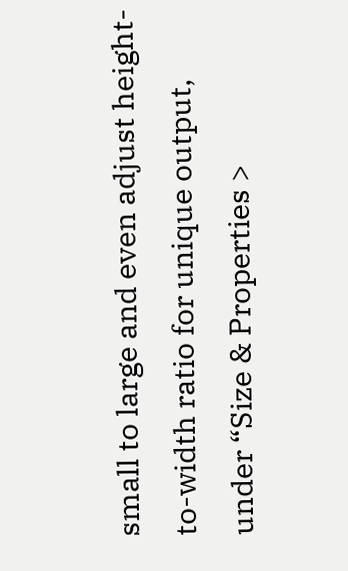small to large and even adjust height-to-width ratio for unique output, under “Size & Properties >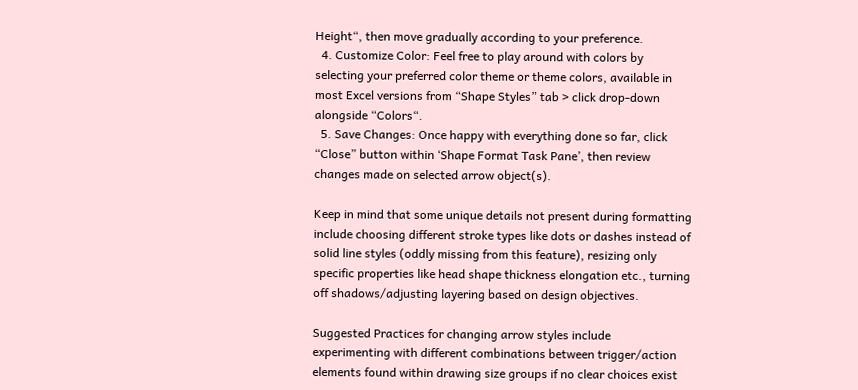Height“, then move gradually according to your preference.
  4. Customize Color: Feel free to play around with colors by selecting your preferred color theme or theme colors, available in most Excel versions from “Shape Styles” tab > click drop-down alongside “Colors“.
  5. Save Changes: Once happy with everything done so far, click “Close” button within ‘Shape Format Task Pane’, then review changes made on selected arrow object(s).

Keep in mind that some unique details not present during formatting include choosing different stroke types like dots or dashes instead of solid line styles (oddly missing from this feature), resizing only specific properties like head shape thickness elongation etc., turning off shadows/adjusting layering based on design objectives.

Suggested Practices for changing arrow styles include experimenting with different combinations between trigger/action elements found within drawing size groups if no clear choices exist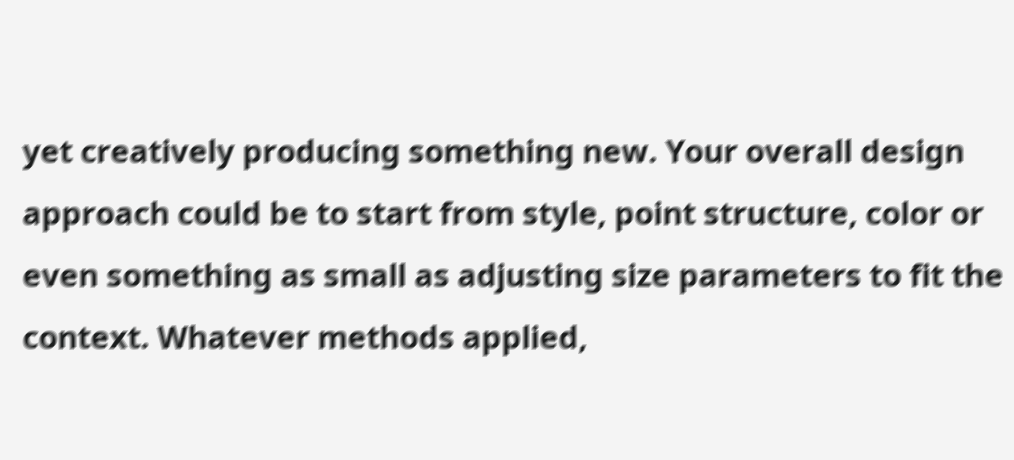yet creatively producing something new. Your overall design approach could be to start from style, point structure, color or even something as small as adjusting size parameters to fit the context. Whatever methods applied,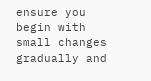ensure you begin with small changes gradually and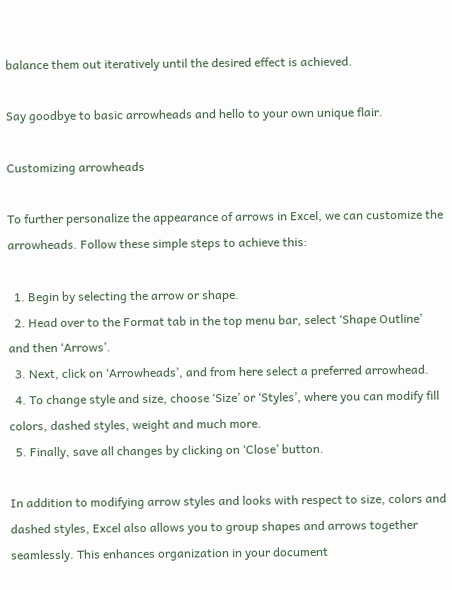balance them out iteratively until the desired effect is achieved.

Say goodbye to basic arrowheads and hello to your own unique flair.

Customizing arrowheads

To further personalize the appearance of arrows in Excel, we can customize the arrowheads. Follow these simple steps to achieve this:

  1. Begin by selecting the arrow or shape.
  2. Head over to the Format tab in the top menu bar, select ‘Shape Outline’ and then ‘Arrows’.
  3. Next, click on ‘Arrowheads’, and from here select a preferred arrowhead.
  4. To change style and size, choose ‘Size’ or ‘Styles’, where you can modify fill colors, dashed styles, weight and much more.
  5. Finally, save all changes by clicking on ‘Close’ button.

In addition to modifying arrow styles and looks with respect to size, colors and dashed styles, Excel also allows you to group shapes and arrows together seamlessly. This enhances organization in your document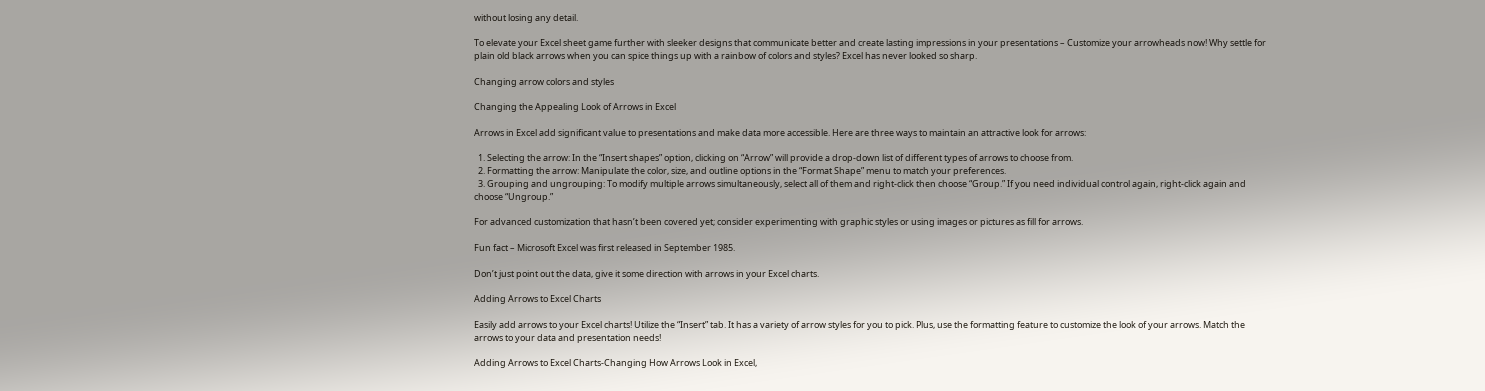without losing any detail.

To elevate your Excel sheet game further with sleeker designs that communicate better and create lasting impressions in your presentations – Customize your arrowheads now! Why settle for plain old black arrows when you can spice things up with a rainbow of colors and styles? Excel has never looked so sharp.

Changing arrow colors and styles

Changing the Appealing Look of Arrows in Excel

Arrows in Excel add significant value to presentations and make data more accessible. Here are three ways to maintain an attractive look for arrows:

  1. Selecting the arrow: In the “Insert shapes” option, clicking on “Arrow” will provide a drop-down list of different types of arrows to choose from.
  2. Formatting the arrow: Manipulate the color, size, and outline options in the “Format Shape” menu to match your preferences.
  3. Grouping and ungrouping: To modify multiple arrows simultaneously, select all of them and right-click then choose “Group.” If you need individual control again, right-click again and choose “Ungroup.”

For advanced customization that hasn’t been covered yet; consider experimenting with graphic styles or using images or pictures as fill for arrows.

Fun fact – Microsoft Excel was first released in September 1985.

Don’t just point out the data, give it some direction with arrows in your Excel charts.

Adding Arrows to Excel Charts

Easily add arrows to your Excel charts! Utilize the “Insert” tab. It has a variety of arrow styles for you to pick. Plus, use the formatting feature to customize the look of your arrows. Match the arrows to your data and presentation needs!

Adding Arrows to Excel Charts-Changing How Arrows Look in Excel,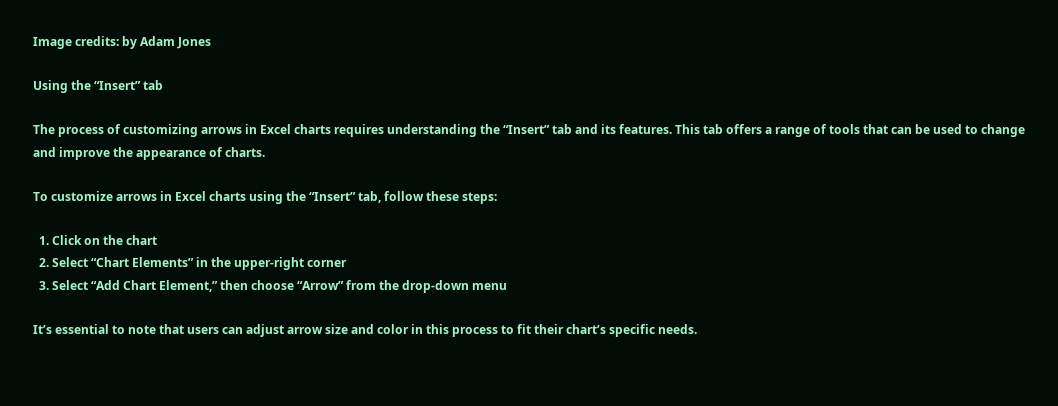Image credits: by Adam Jones

Using the “Insert” tab

The process of customizing arrows in Excel charts requires understanding the “Insert” tab and its features. This tab offers a range of tools that can be used to change and improve the appearance of charts.

To customize arrows in Excel charts using the “Insert” tab, follow these steps:

  1. Click on the chart
  2. Select “Chart Elements” in the upper-right corner
  3. Select “Add Chart Element,” then choose “Arrow” from the drop-down menu

It’s essential to note that users can adjust arrow size and color in this process to fit their chart’s specific needs.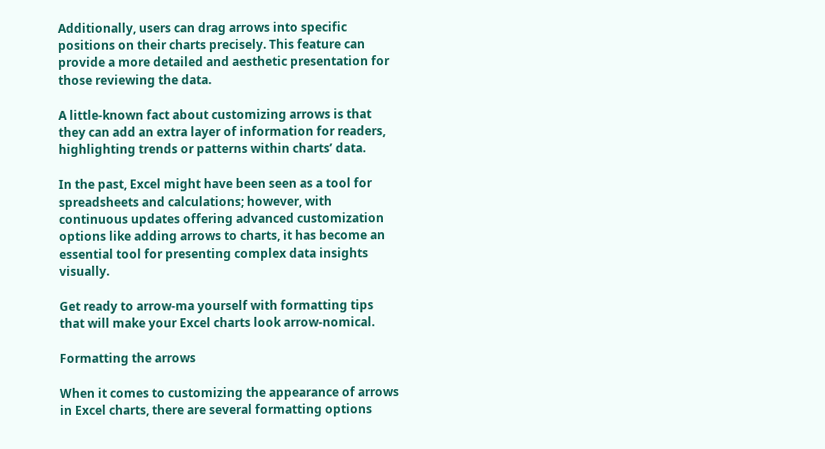Additionally, users can drag arrows into specific positions on their charts precisely. This feature can provide a more detailed and aesthetic presentation for those reviewing the data.

A little-known fact about customizing arrows is that they can add an extra layer of information for readers, highlighting trends or patterns within charts’ data.

In the past, Excel might have been seen as a tool for spreadsheets and calculations; however, with continuous updates offering advanced customization options like adding arrows to charts, it has become an essential tool for presenting complex data insights visually.

Get ready to arrow-ma yourself with formatting tips that will make your Excel charts look arrow-nomical.

Formatting the arrows

When it comes to customizing the appearance of arrows in Excel charts, there are several formatting options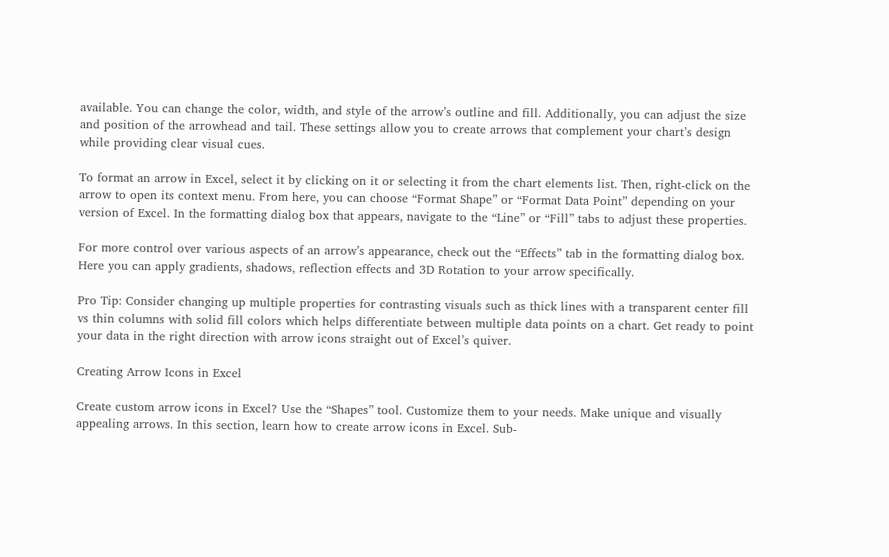available. You can change the color, width, and style of the arrow’s outline and fill. Additionally, you can adjust the size and position of the arrowhead and tail. These settings allow you to create arrows that complement your chart’s design while providing clear visual cues.

To format an arrow in Excel, select it by clicking on it or selecting it from the chart elements list. Then, right-click on the arrow to open its context menu. From here, you can choose “Format Shape” or “Format Data Point” depending on your version of Excel. In the formatting dialog box that appears, navigate to the “Line” or “Fill” tabs to adjust these properties.

For more control over various aspects of an arrow’s appearance, check out the “Effects” tab in the formatting dialog box. Here you can apply gradients, shadows, reflection effects and 3D Rotation to your arrow specifically.

Pro Tip: Consider changing up multiple properties for contrasting visuals such as thick lines with a transparent center fill vs thin columns with solid fill colors which helps differentiate between multiple data points on a chart. Get ready to point your data in the right direction with arrow icons straight out of Excel’s quiver.

Creating Arrow Icons in Excel

Create custom arrow icons in Excel? Use the “Shapes” tool. Customize them to your needs. Make unique and visually appealing arrows. In this section, learn how to create arrow icons in Excel. Sub-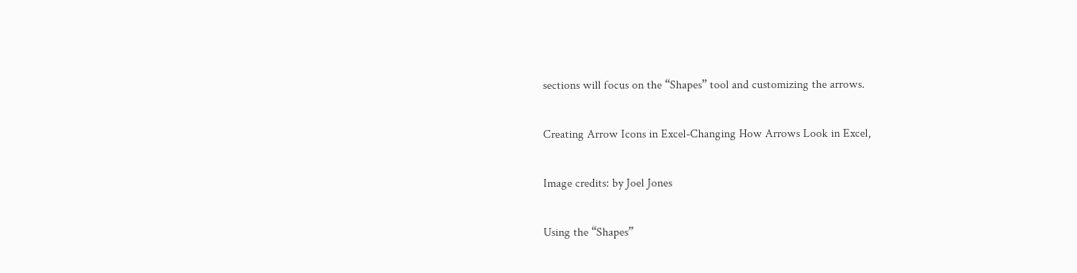sections will focus on the “Shapes” tool and customizing the arrows.

Creating Arrow Icons in Excel-Changing How Arrows Look in Excel,

Image credits: by Joel Jones

Using the “Shapes”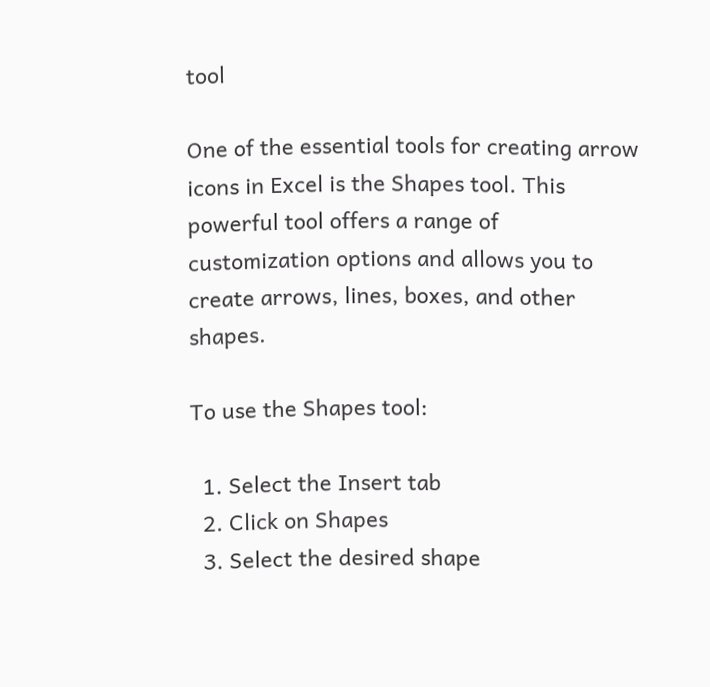tool

One of the essential tools for creating arrow icons in Excel is the Shapes tool. This powerful tool offers a range of customization options and allows you to create arrows, lines, boxes, and other shapes.

To use the Shapes tool:

  1. Select the Insert tab
  2. Click on Shapes
  3. Select the desired shape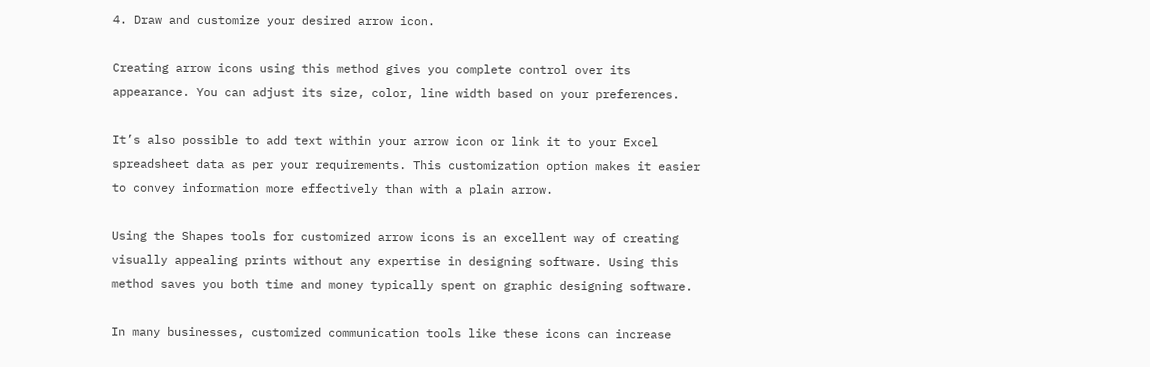4. Draw and customize your desired arrow icon.

Creating arrow icons using this method gives you complete control over its appearance. You can adjust its size, color, line width based on your preferences.

It’s also possible to add text within your arrow icon or link it to your Excel spreadsheet data as per your requirements. This customization option makes it easier to convey information more effectively than with a plain arrow.

Using the Shapes tools for customized arrow icons is an excellent way of creating visually appealing prints without any expertise in designing software. Using this method saves you both time and money typically spent on graphic designing software.

In many businesses, customized communication tools like these icons can increase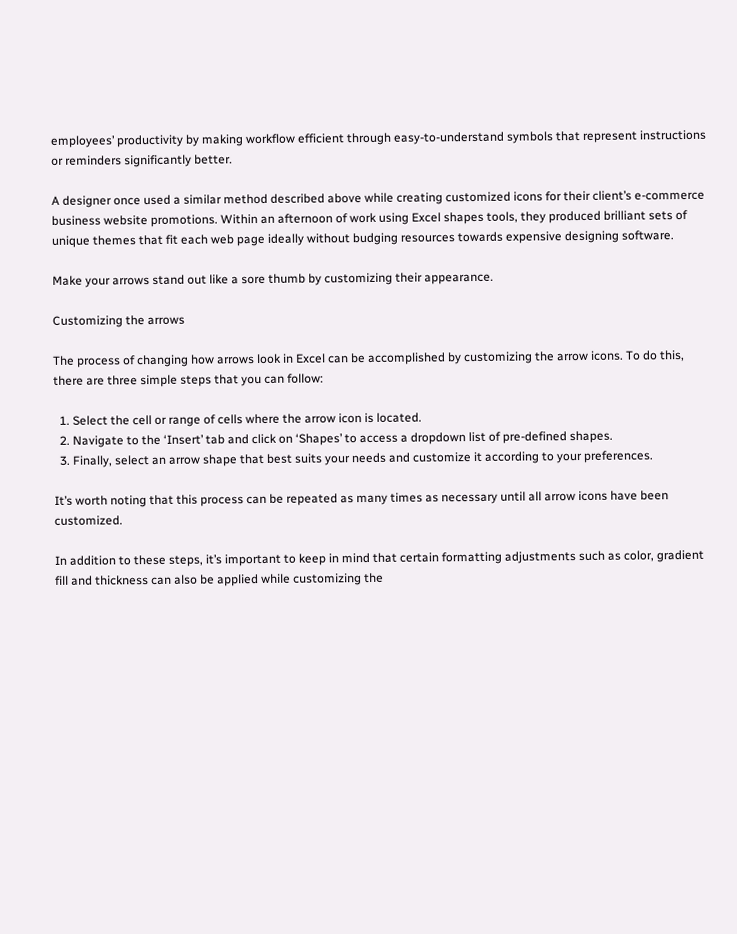employees’ productivity by making workflow efficient through easy-to-understand symbols that represent instructions or reminders significantly better.

A designer once used a similar method described above while creating customized icons for their client’s e-commerce business website promotions. Within an afternoon of work using Excel shapes tools, they produced brilliant sets of unique themes that fit each web page ideally without budging resources towards expensive designing software.

Make your arrows stand out like a sore thumb by customizing their appearance.

Customizing the arrows

The process of changing how arrows look in Excel can be accomplished by customizing the arrow icons. To do this, there are three simple steps that you can follow:

  1. Select the cell or range of cells where the arrow icon is located.
  2. Navigate to the ‘Insert’ tab and click on ‘Shapes’ to access a dropdown list of pre-defined shapes.
  3. Finally, select an arrow shape that best suits your needs and customize it according to your preferences.

It’s worth noting that this process can be repeated as many times as necessary until all arrow icons have been customized.

In addition to these steps, it’s important to keep in mind that certain formatting adjustments such as color, gradient fill and thickness can also be applied while customizing the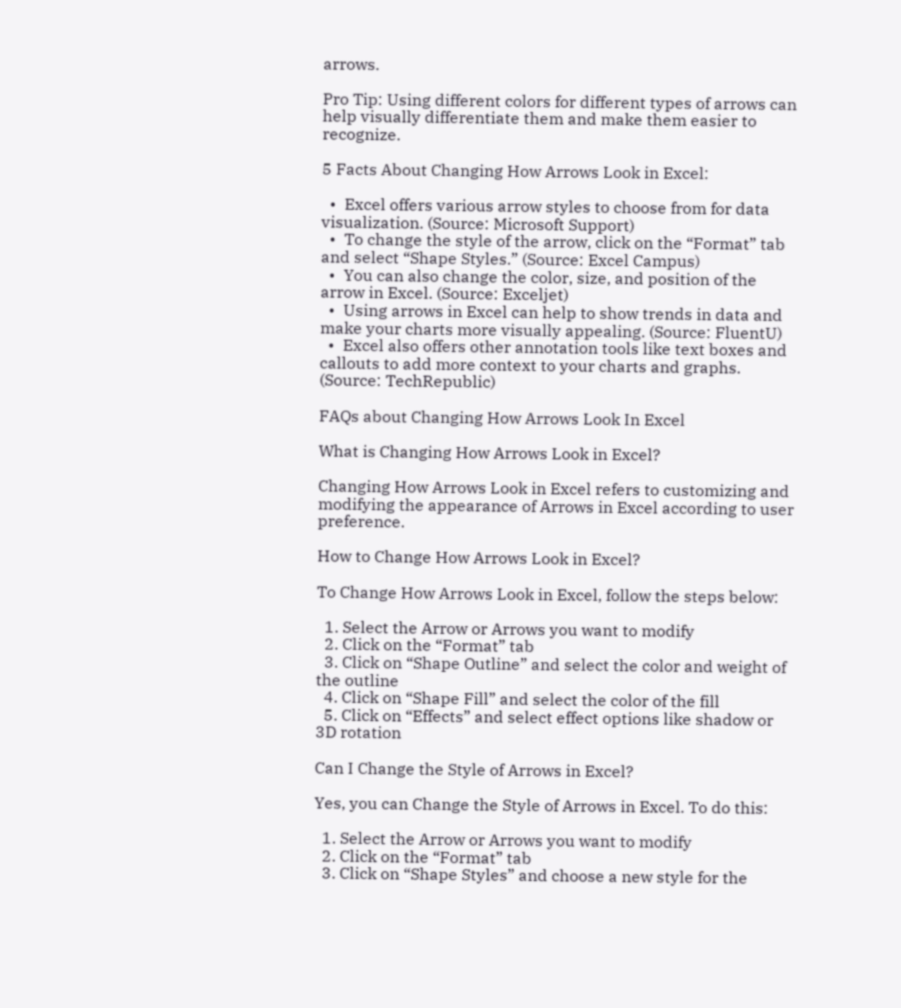arrows.

Pro Tip: Using different colors for different types of arrows can help visually differentiate them and make them easier to recognize.

5 Facts About Changing How Arrows Look in Excel:

  •  Excel offers various arrow styles to choose from for data visualization. (Source: Microsoft Support)
  •  To change the style of the arrow, click on the “Format” tab and select “Shape Styles.” (Source: Excel Campus)
  •  You can also change the color, size, and position of the arrow in Excel. (Source: Exceljet)
  •  Using arrows in Excel can help to show trends in data and make your charts more visually appealing. (Source: FluentU)
  •  Excel also offers other annotation tools like text boxes and callouts to add more context to your charts and graphs. (Source: TechRepublic)

FAQs about Changing How Arrows Look In Excel

What is Changing How Arrows Look in Excel?

Changing How Arrows Look in Excel refers to customizing and modifying the appearance of Arrows in Excel according to user preference.

How to Change How Arrows Look in Excel?

To Change How Arrows Look in Excel, follow the steps below:

  1. Select the Arrow or Arrows you want to modify
  2. Click on the “Format” tab
  3. Click on “Shape Outline” and select the color and weight of the outline
  4. Click on “Shape Fill” and select the color of the fill
  5. Click on “Effects” and select effect options like shadow or 3D rotation

Can I Change the Style of Arrows in Excel?

Yes, you can Change the Style of Arrows in Excel. To do this:

  1. Select the Arrow or Arrows you want to modify
  2. Click on the “Format” tab
  3. Click on “Shape Styles” and choose a new style for the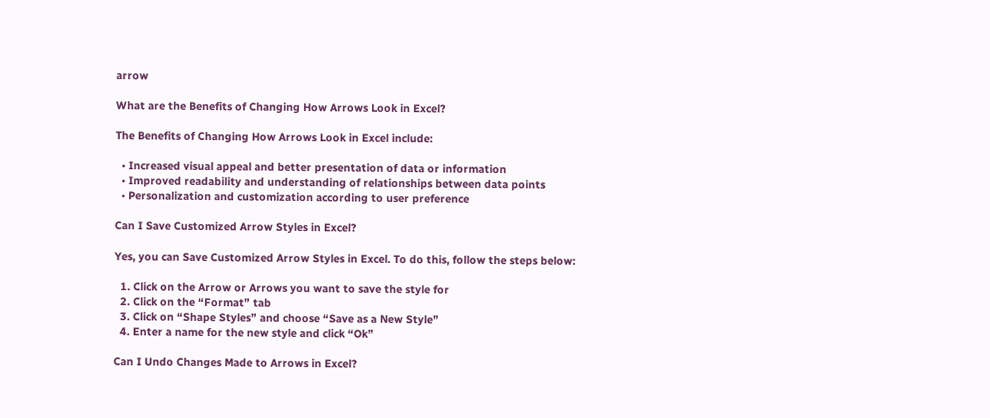arrow

What are the Benefits of Changing How Arrows Look in Excel?

The Benefits of Changing How Arrows Look in Excel include:

  • Increased visual appeal and better presentation of data or information
  • Improved readability and understanding of relationships between data points
  • Personalization and customization according to user preference

Can I Save Customized Arrow Styles in Excel?

Yes, you can Save Customized Arrow Styles in Excel. To do this, follow the steps below:

  1. Click on the Arrow or Arrows you want to save the style for
  2. Click on the “Format” tab
  3. Click on “Shape Styles” and choose “Save as a New Style”
  4. Enter a name for the new style and click “Ok”

Can I Undo Changes Made to Arrows in Excel?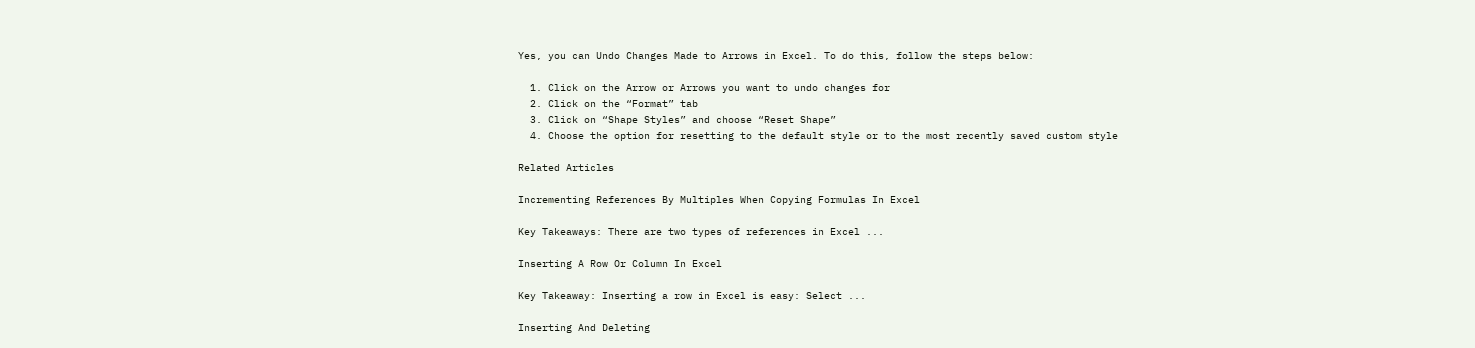Yes, you can Undo Changes Made to Arrows in Excel. To do this, follow the steps below:

  1. Click on the Arrow or Arrows you want to undo changes for
  2. Click on the “Format” tab
  3. Click on “Shape Styles” and choose “Reset Shape”
  4. Choose the option for resetting to the default style or to the most recently saved custom style

Related Articles

Incrementing References By Multiples When Copying Formulas In Excel

Key Takeaways: There are two types of references in Excel ...

Inserting A Row Or Column In Excel

Key Takeaway: Inserting a row in Excel is easy: Select ...

Inserting And Deleting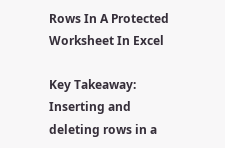Rows In A Protected Worksheet In Excel

Key Takeaway: Inserting and deleting rows in a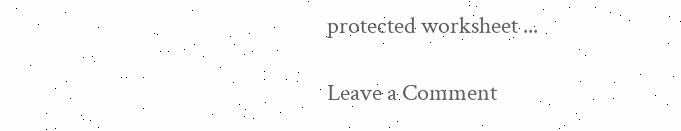protected worksheet ...

Leave a Comment